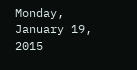Monday, January 19, 2015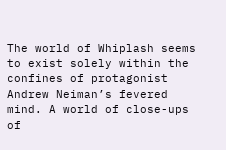The world of Whiplash seems to exist solely within the confines of protagonist Andrew Neiman’s fevered mind. A world of close-ups of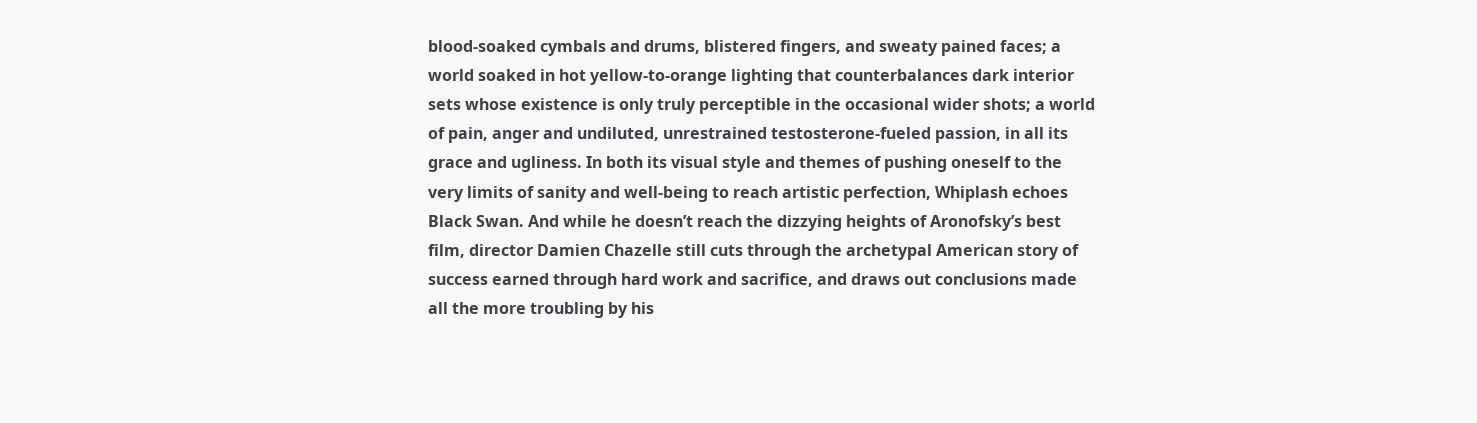blood-soaked cymbals and drums, blistered fingers, and sweaty pained faces; a world soaked in hot yellow-to-orange lighting that counterbalances dark interior sets whose existence is only truly perceptible in the occasional wider shots; a world of pain, anger and undiluted, unrestrained testosterone-fueled passion, in all its grace and ugliness. In both its visual style and themes of pushing oneself to the very limits of sanity and well-being to reach artistic perfection, Whiplash echoes Black Swan. And while he doesn’t reach the dizzying heights of Aronofsky’s best film, director Damien Chazelle still cuts through the archetypal American story of success earned through hard work and sacrifice, and draws out conclusions made all the more troubling by his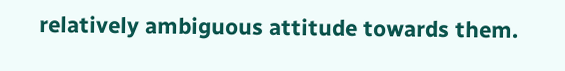relatively ambiguous attitude towards them.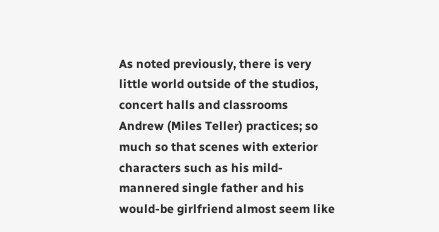As noted previously, there is very little world outside of the studios, concert halls and classrooms Andrew (Miles Teller) practices; so much so that scenes with exterior characters such as his mild-mannered single father and his would-be girlfriend almost seem like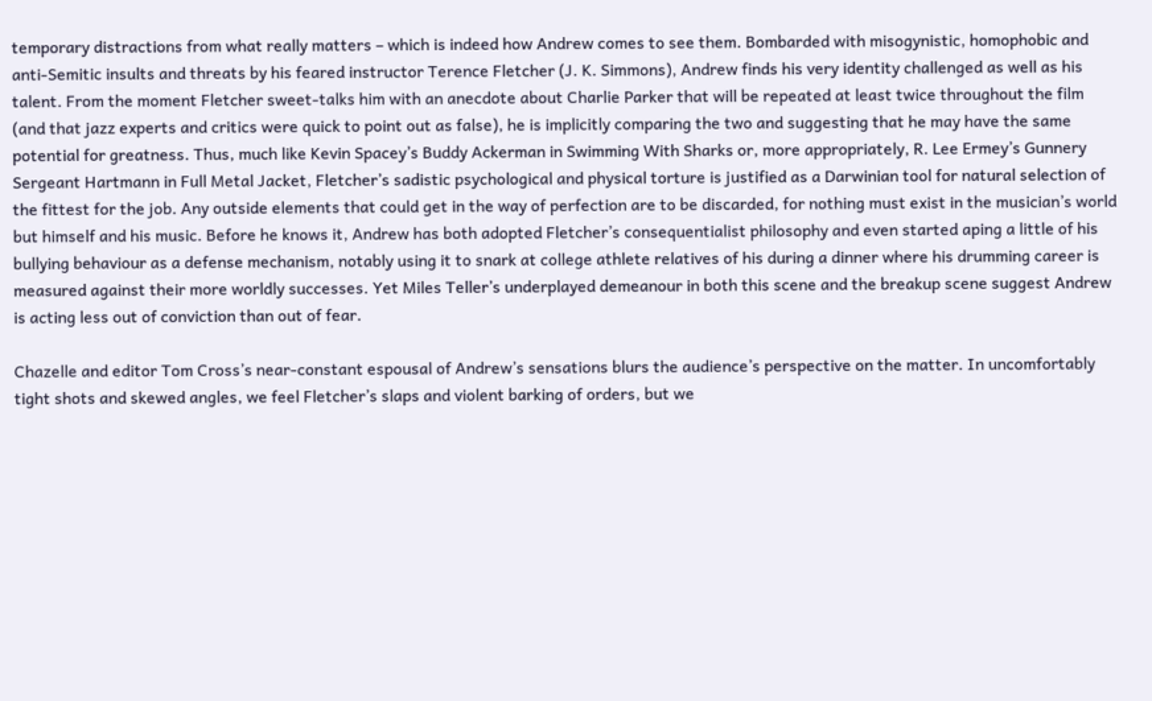temporary distractions from what really matters – which is indeed how Andrew comes to see them. Bombarded with misogynistic, homophobic and anti-Semitic insults and threats by his feared instructor Terence Fletcher (J. K. Simmons), Andrew finds his very identity challenged as well as his talent. From the moment Fletcher sweet-talks him with an anecdote about Charlie Parker that will be repeated at least twice throughout the film (and that jazz experts and critics were quick to point out as false), he is implicitly comparing the two and suggesting that he may have the same potential for greatness. Thus, much like Kevin Spacey’s Buddy Ackerman in Swimming With Sharks or, more appropriately, R. Lee Ermey’s Gunnery Sergeant Hartmann in Full Metal Jacket, Fletcher’s sadistic psychological and physical torture is justified as a Darwinian tool for natural selection of the fittest for the job. Any outside elements that could get in the way of perfection are to be discarded, for nothing must exist in the musician’s world but himself and his music. Before he knows it, Andrew has both adopted Fletcher’s consequentialist philosophy and even started aping a little of his bullying behaviour as a defense mechanism, notably using it to snark at college athlete relatives of his during a dinner where his drumming career is measured against their more worldly successes. Yet Miles Teller’s underplayed demeanour in both this scene and the breakup scene suggest Andrew is acting less out of conviction than out of fear.

Chazelle and editor Tom Cross’s near-constant espousal of Andrew’s sensations blurs the audience’s perspective on the matter. In uncomfortably tight shots and skewed angles, we feel Fletcher’s slaps and violent barking of orders, but we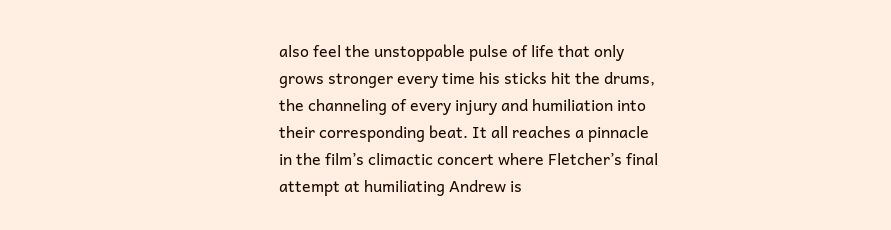also feel the unstoppable pulse of life that only grows stronger every time his sticks hit the drums, the channeling of every injury and humiliation into their corresponding beat. It all reaches a pinnacle in the film’s climactic concert where Fletcher’s final attempt at humiliating Andrew is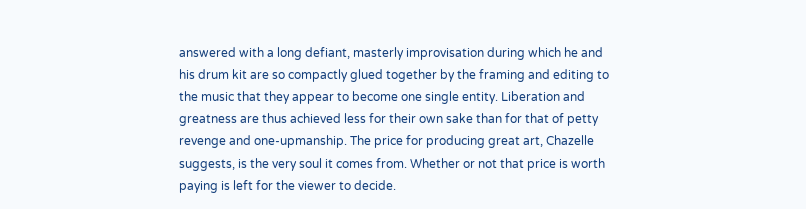answered with a long defiant, masterly improvisation during which he and his drum kit are so compactly glued together by the framing and editing to the music that they appear to become one single entity. Liberation and greatness are thus achieved less for their own sake than for that of petty revenge and one-upmanship. The price for producing great art, Chazelle suggests, is the very soul it comes from. Whether or not that price is worth paying is left for the viewer to decide.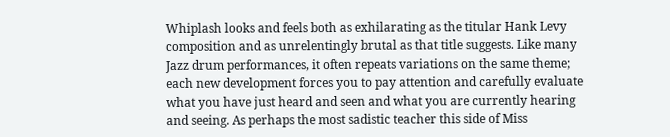Whiplash looks and feels both as exhilarating as the titular Hank Levy composition and as unrelentingly brutal as that title suggests. Like many Jazz drum performances, it often repeats variations on the same theme; each new development forces you to pay attention and carefully evaluate what you have just heard and seen and what you are currently hearing and seeing. As perhaps the most sadistic teacher this side of Miss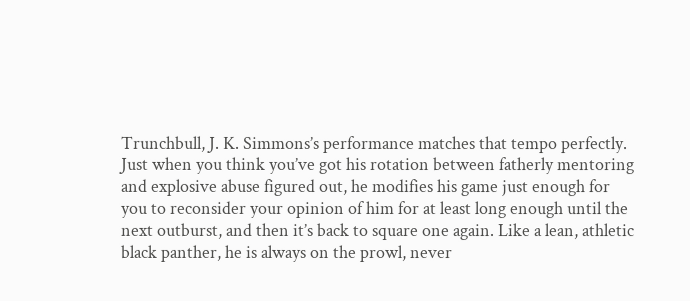Trunchbull, J. K. Simmons’s performance matches that tempo perfectly. Just when you think you’ve got his rotation between fatherly mentoring and explosive abuse figured out, he modifies his game just enough for you to reconsider your opinion of him for at least long enough until the next outburst, and then it’s back to square one again. Like a lean, athletic black panther, he is always on the prowl, never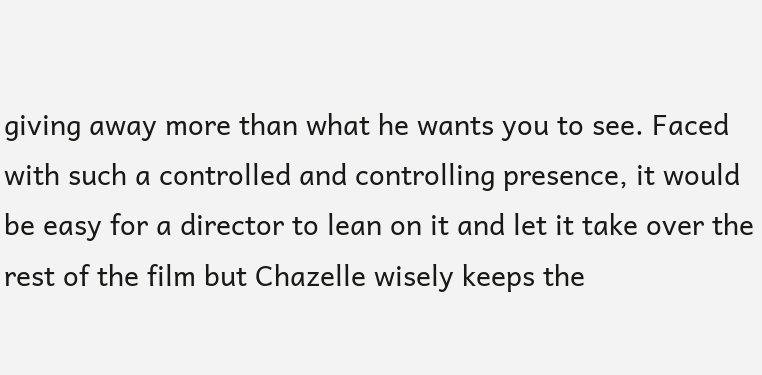giving away more than what he wants you to see. Faced with such a controlled and controlling presence, it would be easy for a director to lean on it and let it take over the rest of the film but Chazelle wisely keeps the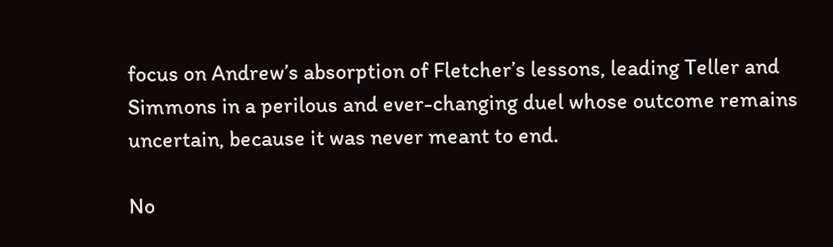focus on Andrew’s absorption of Fletcher’s lessons, leading Teller and Simmons in a perilous and ever-changing duel whose outcome remains uncertain, because it was never meant to end.

No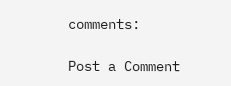comments:

Post a Comment